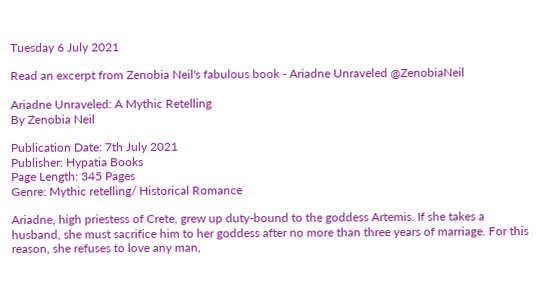Tuesday 6 July 2021

Read an excerpt from Zenobia Neil's fabulous book - Ariadne Unraveled @ZenobiaNeil

Ariadne Unraveled: A Mythic Retelling
By Zenobia Neil

Publication Date: 7th July 2021
Publisher: Hypatia Books
Page Length: 345 Pages
Genre: Mythic retelling/ Historical Romance

Ariadne, high priestess of Crete, grew up duty-bound to the goddess Artemis. If she takes a husband, she must sacrifice him to her goddess after no more than three years of marriage. For this reason, she refuses to love any man,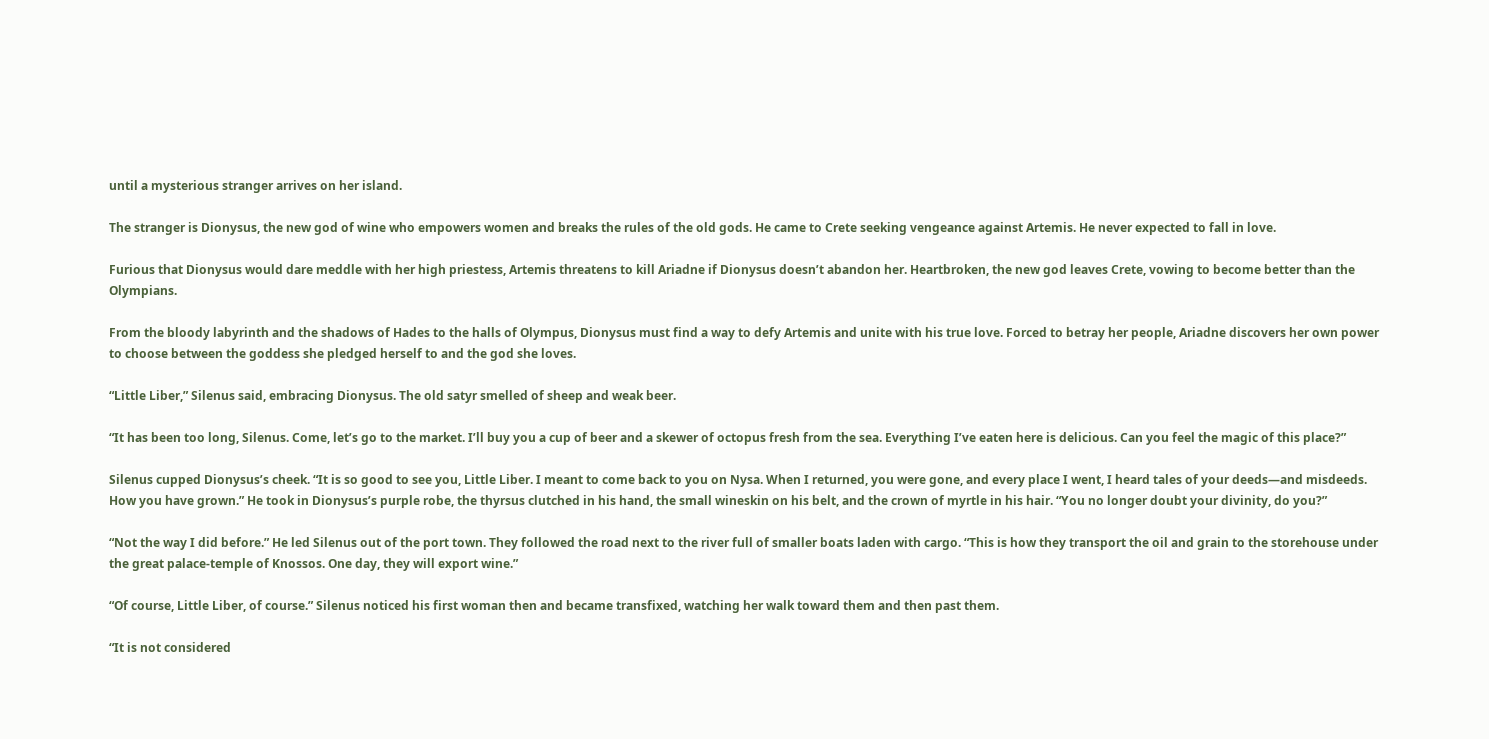until a mysterious stranger arrives on her island.

The stranger is Dionysus, the new god of wine who empowers women and breaks the rules of the old gods. He came to Crete seeking vengeance against Artemis. He never expected to fall in love.

Furious that Dionysus would dare meddle with her high priestess, Artemis threatens to kill Ariadne if Dionysus doesn’t abandon her. Heartbroken, the new god leaves Crete, vowing to become better than the Olympians.

From the bloody labyrinth and the shadows of Hades to the halls of Olympus, Dionysus must find a way to defy Artemis and unite with his true love. Forced to betray her people, Ariadne discovers her own power to choose between the goddess she pledged herself to and the god she loves.

“Little Liber,” Silenus said, embracing Dionysus. The old satyr smelled of sheep and weak beer.

“It has been too long, Silenus. Come, let’s go to the market. I’ll buy you a cup of beer and a skewer of octopus fresh from the sea. Everything I’ve eaten here is delicious. Can you feel the magic of this place?”

Silenus cupped Dionysus’s cheek. “It is so good to see you, Little Liber. I meant to come back to you on Nysa. When I returned, you were gone, and every place I went, I heard tales of your deeds—and misdeeds. How you have grown.” He took in Dionysus’s purple robe, the thyrsus clutched in his hand, the small wineskin on his belt, and the crown of myrtle in his hair. “You no longer doubt your divinity, do you?”

“Not the way I did before.” He led Silenus out of the port town. They followed the road next to the river full of smaller boats laden with cargo. “This is how they transport the oil and grain to the storehouse under the great palace-temple of Knossos. One day, they will export wine.”

“Of course, Little Liber, of course.” Silenus noticed his first woman then and became transfixed, watching her walk toward them and then past them.

“It is not considered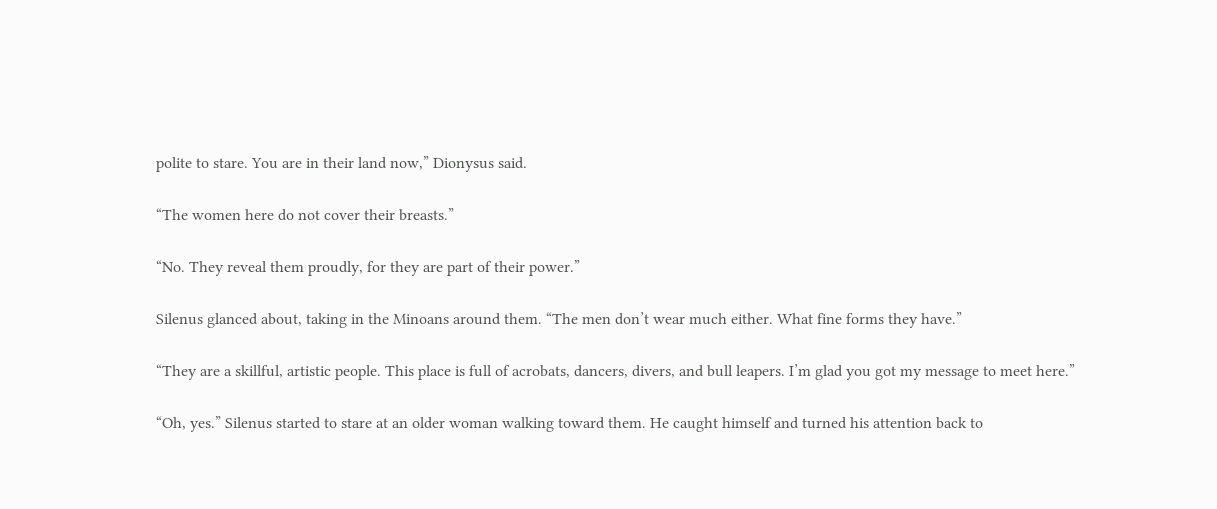polite to stare. You are in their land now,” Dionysus said.

“The women here do not cover their breasts.”

“No. They reveal them proudly, for they are part of their power.”

Silenus glanced about, taking in the Minoans around them. “The men don’t wear much either. What fine forms they have.”

“They are a skillful, artistic people. This place is full of acrobats, dancers, divers, and bull leapers. I’m glad you got my message to meet here.”

“Oh, yes.” Silenus started to stare at an older woman walking toward them. He caught himself and turned his attention back to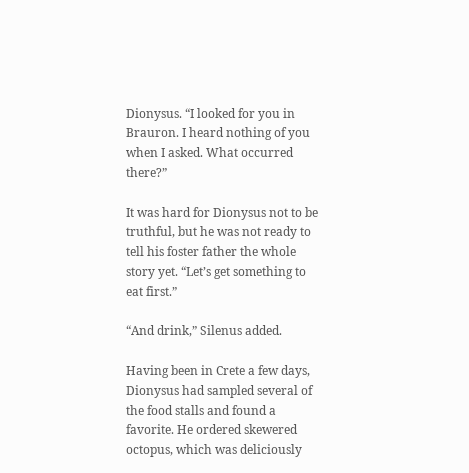Dionysus. “I looked for you in Brauron. I heard nothing of you when I asked. What occurred there?”

It was hard for Dionysus not to be truthful, but he was not ready to tell his foster father the whole story yet. “Let’s get something to eat first.”

“And drink,” Silenus added.

Having been in Crete a few days, Dionysus had sampled several of the food stalls and found a favorite. He ordered skewered octopus, which was deliciously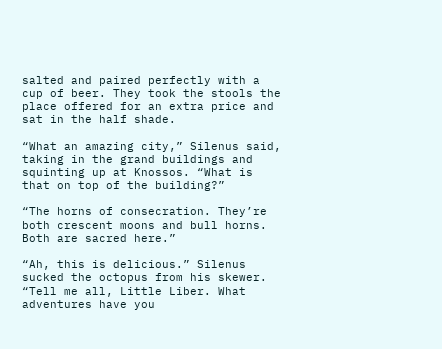salted and paired perfectly with a cup of beer. They took the stools the place offered for an extra price and sat in the half shade.

“What an amazing city,” Silenus said, taking in the grand buildings and squinting up at Knossos. “What is that on top of the building?”

“The horns of consecration. They’re both crescent moons and bull horns. Both are sacred here.”

“Ah, this is delicious.” Silenus sucked the octopus from his skewer. “Tell me all, Little Liber. What adventures have you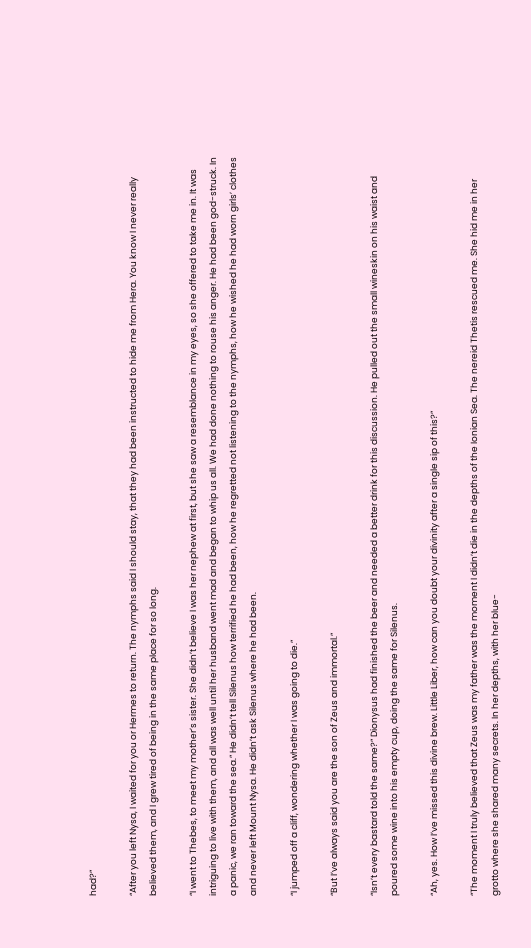had?”

“After you left Nysa, I waited for you or Hermes to return. The nymphs said I should stay, that they had been instructed to hide me from Hera. You know I never really believed them, and I grew tired of being in the same place for so long.

“I went to Thebes, to meet my mother’s sister. She didn’t believe I was her nephew at first, but she saw a resemblance in my eyes, so she offered to take me in. It was intriguing to live with them, and all was well until her husband went mad and began to whip us all. We had done nothing to rouse his anger. He had been god-struck. In a panic, we ran toward the sea.” He didn’t tell Silenus how terrified he had been, how he regretted not listening to the nymphs, how he wished he had worn girls’ clothes and never left Mount Nysa. He didn’t ask Silenus where he had been.

“I jumped off a cliff, wondering whether I was going to die.”

“But I’ve always said you are the son of Zeus and immortal.”

“Isn’t every bastard told the same?” Dionysus had finished the beer and needed a better drink for this discussion. He pulled out the small wineskin on his waist and poured some wine into his empty cup, doing the same for Silenus.

“Ah, yes. How I’ve missed this divine brew. Little Liber, how can you doubt your divinity after a single sip of this?”

“The moment I truly believed that Zeus was my father was the moment I didn’t die in the depths of the Ionian Sea. The nereid Thetis rescued me. She hid me in her grotto where she shared many secrets. In her depths, with her blue-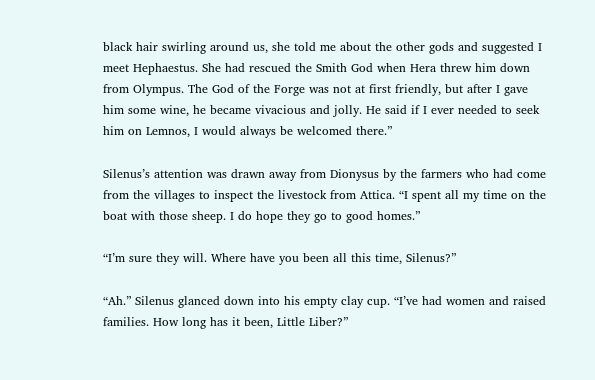black hair swirling around us, she told me about the other gods and suggested I meet Hephaestus. She had rescued the Smith God when Hera threw him down from Olympus. The God of the Forge was not at first friendly, but after I gave him some wine, he became vivacious and jolly. He said if I ever needed to seek him on Lemnos, I would always be welcomed there.”

Silenus’s attention was drawn away from Dionysus by the farmers who had come from the villages to inspect the livestock from Attica. “I spent all my time on the boat with those sheep. I do hope they go to good homes.”

“I’m sure they will. Where have you been all this time, Silenus?”

“Ah.” Silenus glanced down into his empty clay cup. “I’ve had women and raised families. How long has it been, Little Liber?”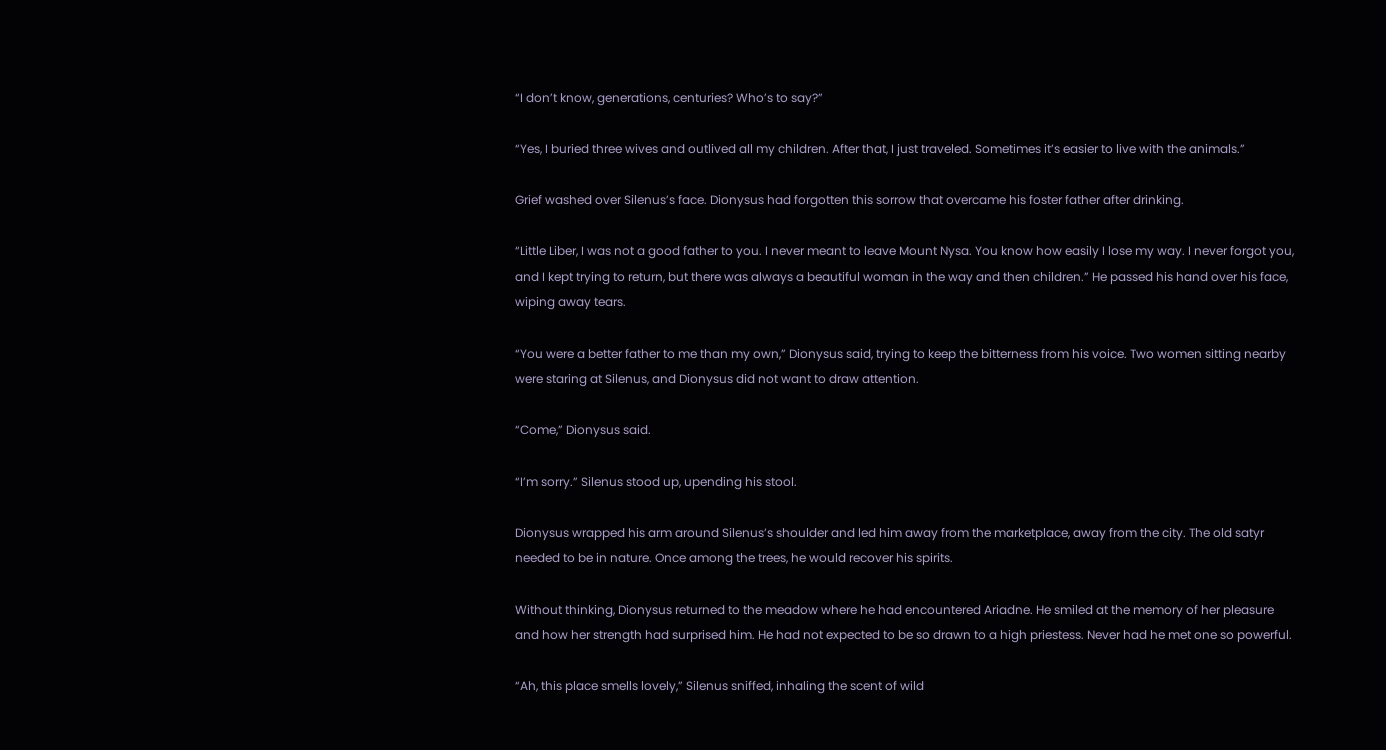“I don’t know, generations, centuries? Who’s to say?”

“Yes, I buried three wives and outlived all my children. After that, I just traveled. Sometimes it’s easier to live with the animals.”

Grief washed over Silenus’s face. Dionysus had forgotten this sorrow that overcame his foster father after drinking.

“Little Liber, I was not a good father to you. I never meant to leave Mount Nysa. You know how easily I lose my way. I never forgot you, and I kept trying to return, but there was always a beautiful woman in the way and then children.” He passed his hand over his face, wiping away tears.

“You were a better father to me than my own,” Dionysus said, trying to keep the bitterness from his voice. Two women sitting nearby were staring at Silenus, and Dionysus did not want to draw attention.

“Come,” Dionysus said.

“I’m sorry.” Silenus stood up, upending his stool.

Dionysus wrapped his arm around Silenus’s shoulder and led him away from the marketplace, away from the city. The old satyr needed to be in nature. Once among the trees, he would recover his spirits.

Without thinking, Dionysus returned to the meadow where he had encountered Ariadne. He smiled at the memory of her pleasure and how her strength had surprised him. He had not expected to be so drawn to a high priestess. Never had he met one so powerful.

“Ah, this place smells lovely,” Silenus sniffed, inhaling the scent of wild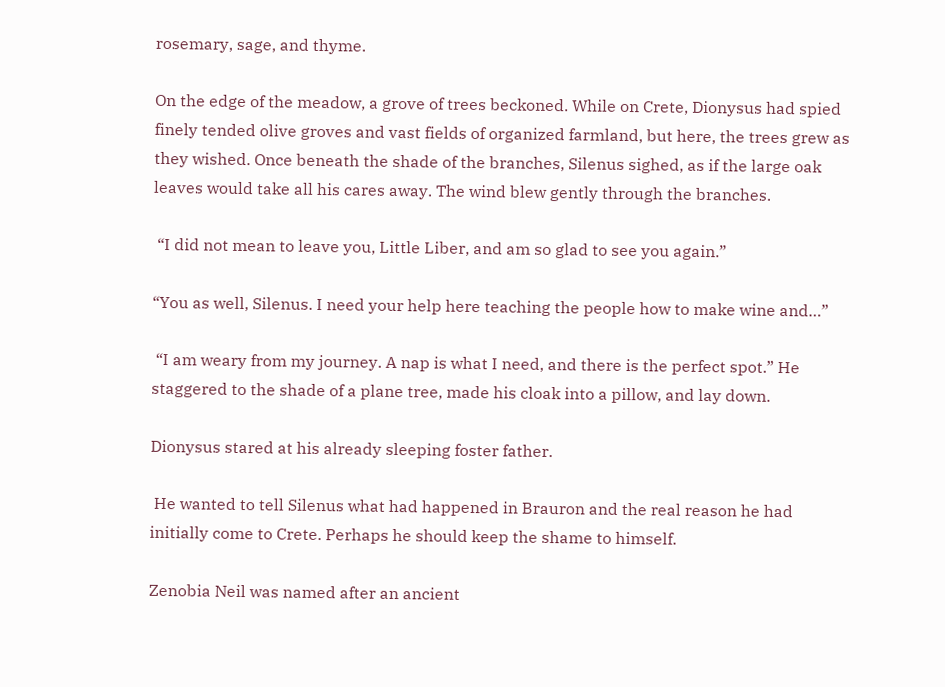rosemary, sage, and thyme.

On the edge of the meadow, a grove of trees beckoned. While on Crete, Dionysus had spied finely tended olive groves and vast fields of organized farmland, but here, the trees grew as they wished. Once beneath the shade of the branches, Silenus sighed, as if the large oak leaves would take all his cares away. The wind blew gently through the branches.

 “I did not mean to leave you, Little Liber, and am so glad to see you again.”

“You as well, Silenus. I need your help here teaching the people how to make wine and…”

 “I am weary from my journey. A nap is what I need, and there is the perfect spot.” He staggered to the shade of a plane tree, made his cloak into a pillow, and lay down.

Dionysus stared at his already sleeping foster father.

 He wanted to tell Silenus what had happened in Brauron and the real reason he had initially come to Crete. Perhaps he should keep the shame to himself.

Zenobia Neil was named after an ancient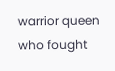warrior queen who fought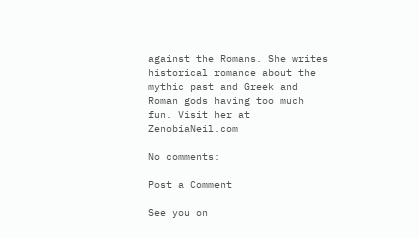against the Romans. She writes historical romance about the mythic past and Greek and Roman gods having too much fun. Visit her at ZenobiaNeil.com

No comments:

Post a Comment

See you on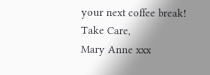your next coffee break!
Take Care,
Mary Anne xxx